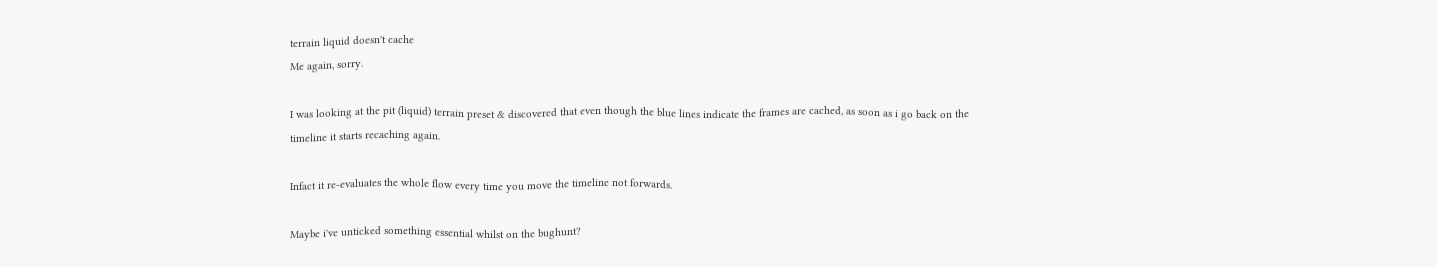terrain liquid doesn't cache
Me again, sorry.

I was looking at the pit (liquid) terrain preset & discovered that even though the blue lines indicate the frames are cached, as soon as i go back on the timeline it starts recaching again.

Infact it re-evaluates the whole flow every time you move the timeline not forwards.

Maybe i've unticked something essential whilst on the bughunt?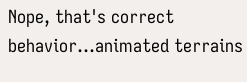Nope, that's correct behavior...animated terrains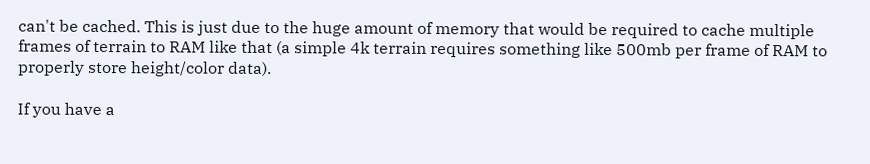can't be cached. This is just due to the huge amount of memory that would be required to cache multiple frames of terrain to RAM like that (a simple 4k terrain requires something like 500mb per frame of RAM to properly store height/color data).

If you have a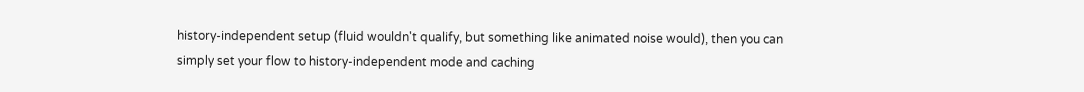history-independent setup (fluid wouldn't qualify, but something like animated noise would), then you can simply set your flow to history-independent mode and caching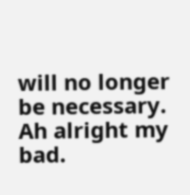will no longer be necessary.
Ah alright my bad.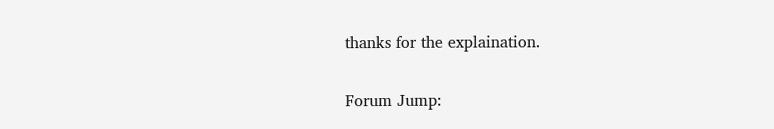thanks for the explaination.

Forum Jump: